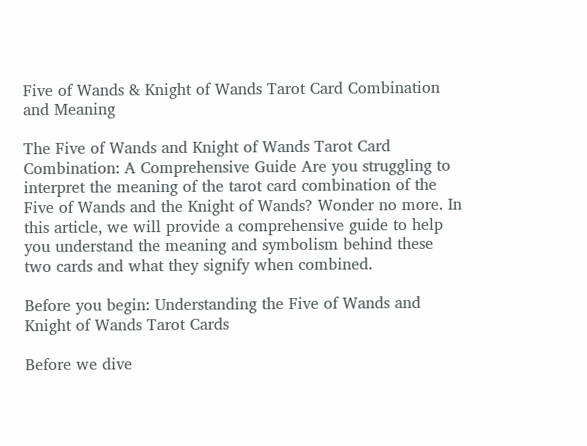Five of Wands & Knight of Wands Tarot Card Combination and Meaning

The Five of Wands and Knight of Wands Tarot Card Combination: A Comprehensive Guide Are you struggling to interpret the meaning of the tarot card combination of the Five of Wands and the Knight of Wands? Wonder no more. In this article, we will provide a comprehensive guide to help you understand the meaning and symbolism behind these two cards and what they signify when combined.

Before you begin: Understanding the Five of Wands and Knight of Wands Tarot Cards

Before we dive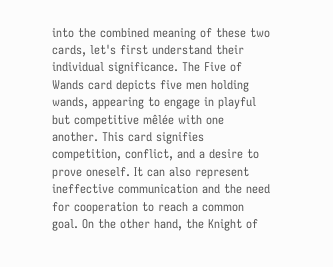into the combined meaning of these two cards, let's first understand their individual significance. The Five of Wands card depicts five men holding wands, appearing to engage in playful but competitive mêlée with one another. This card signifies competition, conflict, and a desire to prove oneself. It can also represent ineffective communication and the need for cooperation to reach a common goal. On the other hand, the Knight of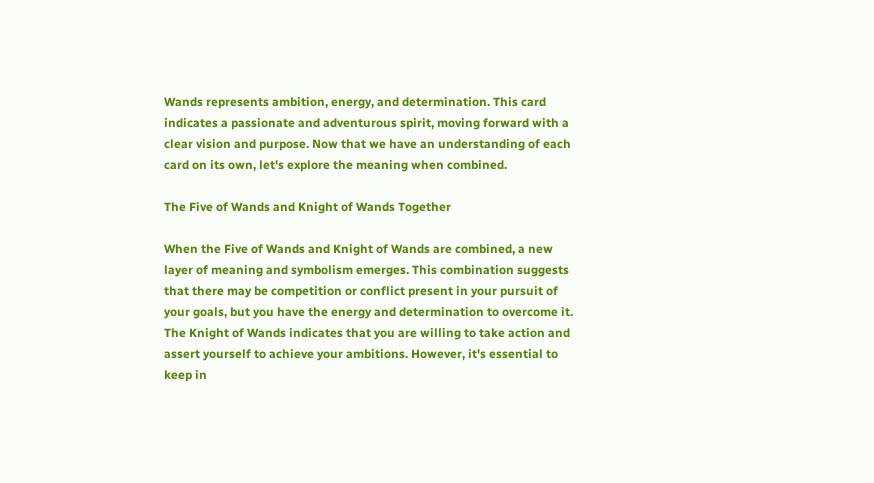Wands represents ambition, energy, and determination. This card indicates a passionate and adventurous spirit, moving forward with a clear vision and purpose. Now that we have an understanding of each card on its own, let's explore the meaning when combined.

The Five of Wands and Knight of Wands Together

When the Five of Wands and Knight of Wands are combined, a new layer of meaning and symbolism emerges. This combination suggests that there may be competition or conflict present in your pursuit of your goals, but you have the energy and determination to overcome it. The Knight of Wands indicates that you are willing to take action and assert yourself to achieve your ambitions. However, it's essential to keep in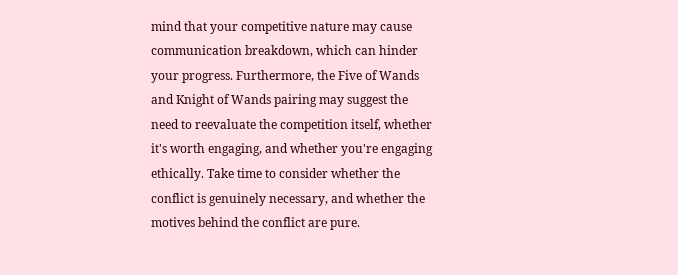mind that your competitive nature may cause communication breakdown, which can hinder your progress. Furthermore, the Five of Wands and Knight of Wands pairing may suggest the need to reevaluate the competition itself, whether it's worth engaging, and whether you're engaging ethically. Take time to consider whether the conflict is genuinely necessary, and whether the motives behind the conflict are pure.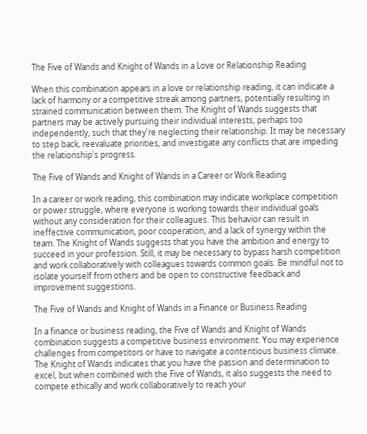The Five of Wands and Knight of Wands in a Love or Relationship Reading

When this combination appears in a love or relationship reading, it can indicate a lack of harmony or a competitive streak among partners, potentially resulting in strained communication between them. The Knight of Wands suggests that partners may be actively pursuing their individual interests, perhaps too independently, such that they're neglecting their relationship. It may be necessary to step back, reevaluate priorities, and investigate any conflicts that are impeding the relationship's progress.

The Five of Wands and Knight of Wands in a Career or Work Reading

In a career or work reading, this combination may indicate workplace competition or power struggle, where everyone is working towards their individual goals without any consideration for their colleagues. This behavior can result in ineffective communication, poor cooperation, and a lack of synergy within the team. The Knight of Wands suggests that you have the ambition and energy to succeed in your profession. Still, it may be necessary to bypass harsh competition and work collaboratively with colleagues towards common goals. Be mindful not to isolate yourself from others and be open to constructive feedback and improvement suggestions.

The Five of Wands and Knight of Wands in a Finance or Business Reading

In a finance or business reading, the Five of Wands and Knight of Wands combination suggests a competitive business environment. You may experience challenges from competitors or have to navigate a contentious business climate. The Knight of Wands indicates that you have the passion and determination to excel, but when combined with the Five of Wands, it also suggests the need to compete ethically and work collaboratively to reach your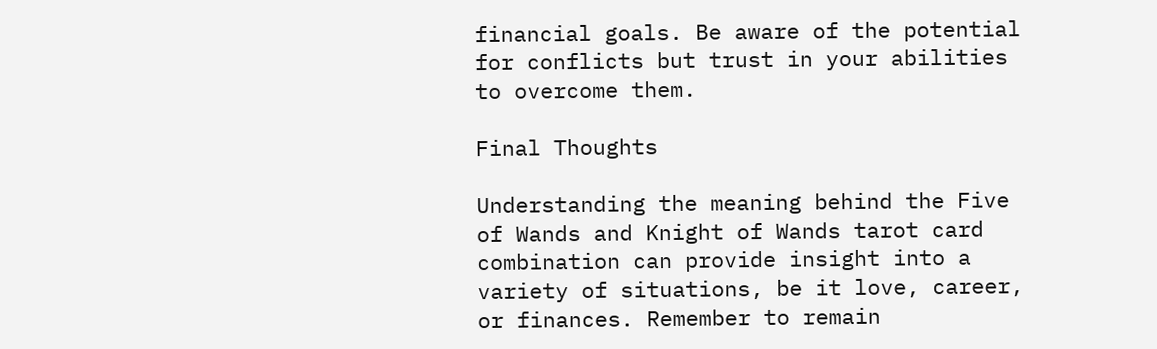financial goals. Be aware of the potential for conflicts but trust in your abilities to overcome them.

Final Thoughts

Understanding the meaning behind the Five of Wands and Knight of Wands tarot card combination can provide insight into a variety of situations, be it love, career, or finances. Remember to remain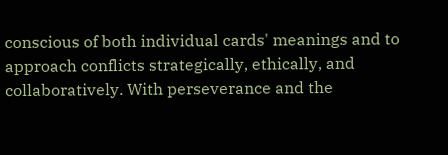conscious of both individual cards' meanings and to approach conflicts strategically, ethically, and collaboratively. With perseverance and the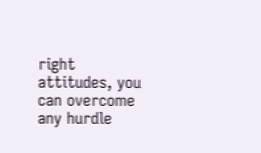right attitudes, you can overcome any hurdle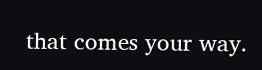that comes your way.